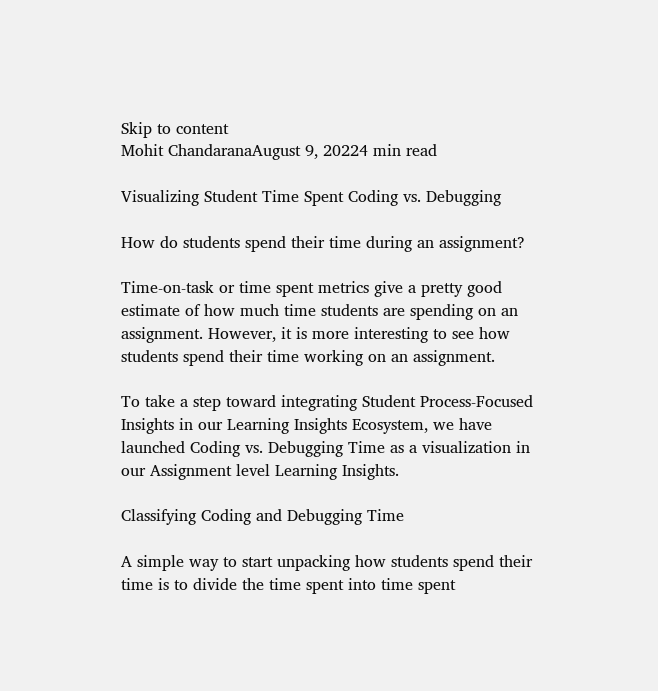Skip to content
Mohit ChandaranaAugust 9, 20224 min read

Visualizing Student Time Spent Coding vs. Debugging

How do students spend their time during an assignment?

Time-on-task or time spent metrics give a pretty good estimate of how much time students are spending on an assignment. However, it is more interesting to see how students spend their time working on an assignment.

To take a step toward integrating Student Process-Focused Insights in our Learning Insights Ecosystem, we have launched Coding vs. Debugging Time as a visualization in our Assignment level Learning Insights.

Classifying Coding and Debugging Time

A simple way to start unpacking how students spend their time is to divide the time spent into time spent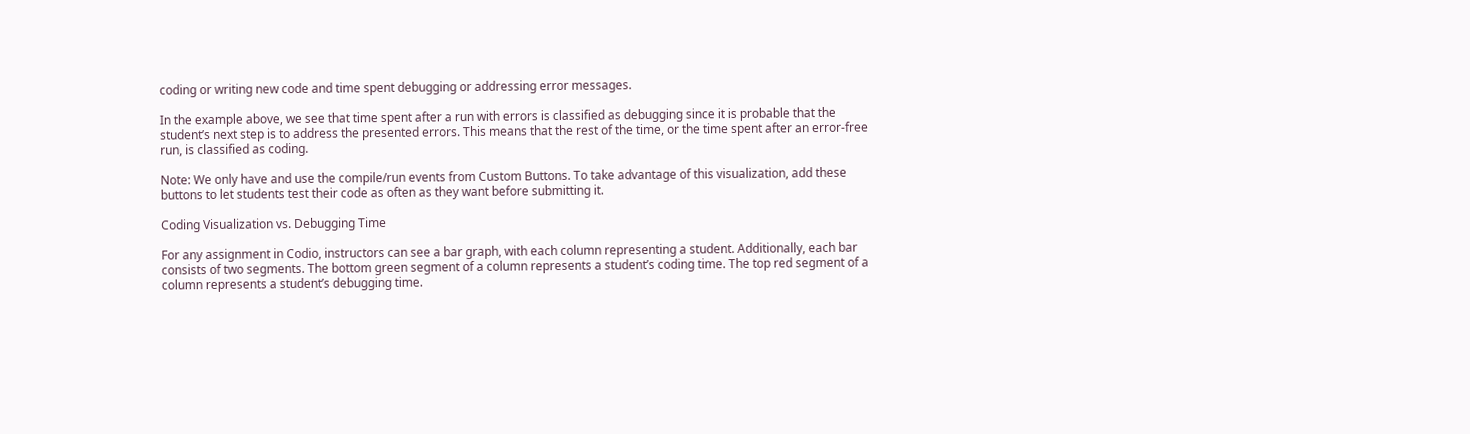coding or writing new code and time spent debugging or addressing error messages.

In the example above, we see that time spent after a run with errors is classified as debugging since it is probable that the student’s next step is to address the presented errors. This means that the rest of the time, or the time spent after an error-free run, is classified as coding.

Note: We only have and use the compile/run events from Custom Buttons. To take advantage of this visualization, add these buttons to let students test their code as often as they want before submitting it.

Coding Visualization vs. Debugging Time

For any assignment in Codio, instructors can see a bar graph, with each column representing a student. Additionally, each bar consists of two segments. The bottom green segment of a column represents a student’s coding time. The top red segment of a column represents a student’s debugging time.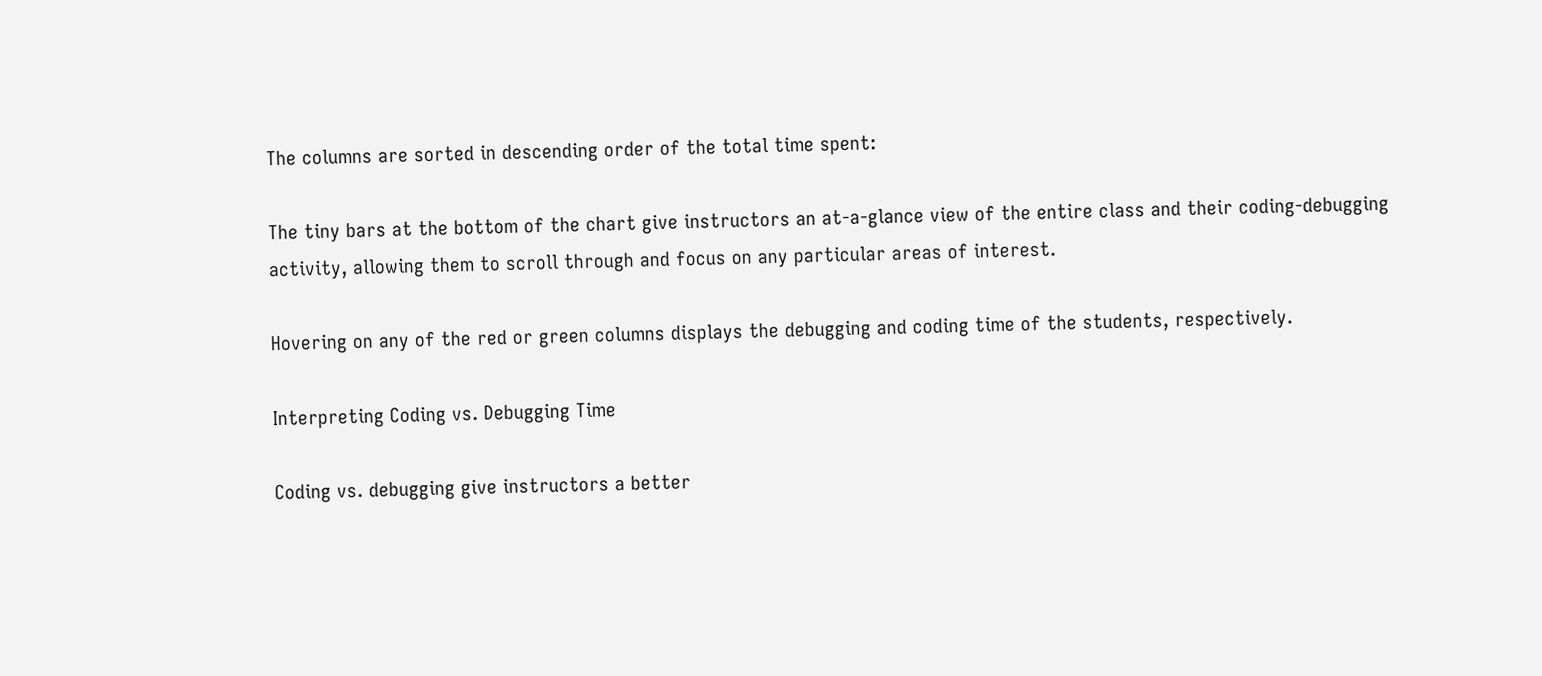The columns are sorted in descending order of the total time spent:

The tiny bars at the bottom of the chart give instructors an at-a-glance view of the entire class and their coding-debugging activity, allowing them to scroll through and focus on any particular areas of interest.

Hovering on any of the red or green columns displays the debugging and coding time of the students, respectively.

Interpreting Coding vs. Debugging Time

Coding vs. debugging give instructors a better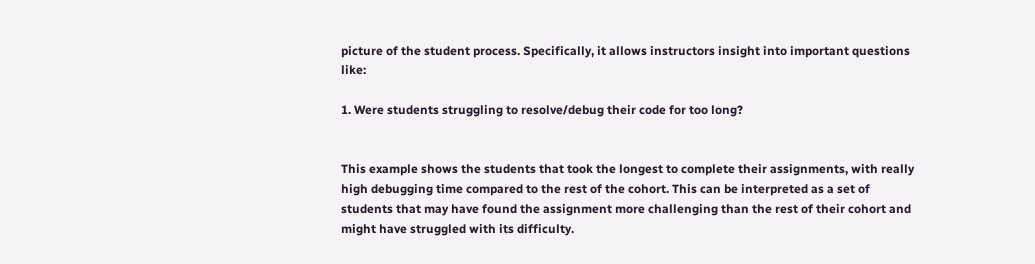picture of the student process. Specifically, it allows instructors insight into important questions like:

1. Were students struggling to resolve/debug their code for too long?


This example shows the students that took the longest to complete their assignments, with really high debugging time compared to the rest of the cohort. This can be interpreted as a set of students that may have found the assignment more challenging than the rest of their cohort and might have struggled with its difficulty.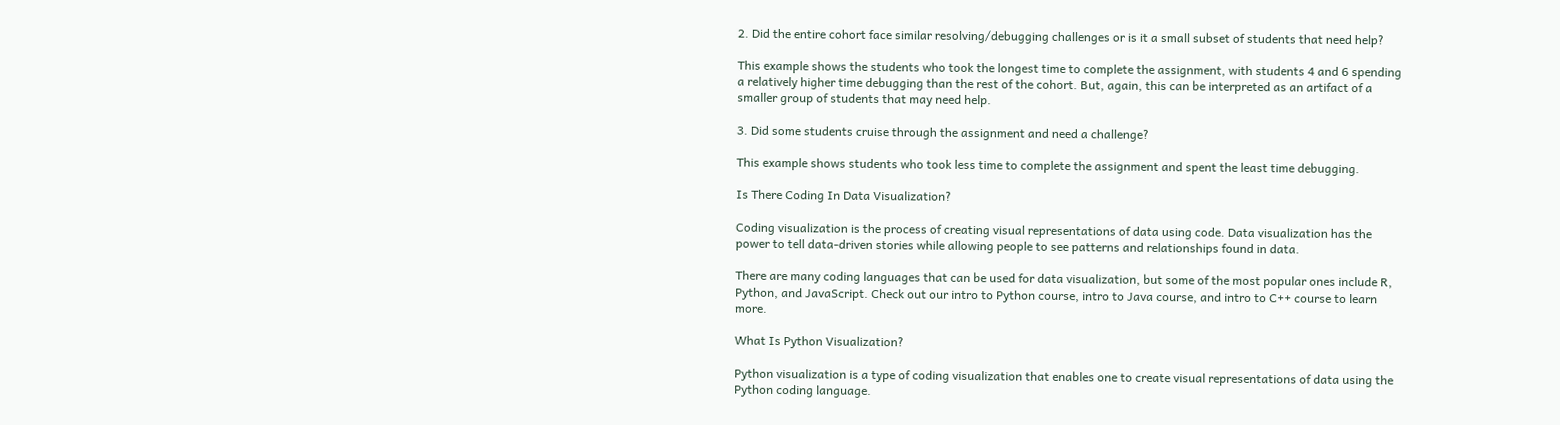2. Did the entire cohort face similar resolving/debugging challenges or is it a small subset of students that need help?

This example shows the students who took the longest time to complete the assignment, with students 4 and 6 spending a relatively higher time debugging than the rest of the cohort. But, again, this can be interpreted as an artifact of a smaller group of students that may need help.

3. Did some students cruise through the assignment and need a challenge?

This example shows students who took less time to complete the assignment and spent the least time debugging.

Is There Coding In Data Visualization?

Coding visualization is the process of creating visual representations of data using code. Data visualization has the power to tell data-driven stories while allowing people to see patterns and relationships found in data.

There are many coding languages that can be used for data visualization, but some of the most popular ones include R, Python, and JavaScript. Check out our intro to Python course, intro to Java course, and intro to C++ course to learn more.

What Is Python Visualization?

Python visualization is a type of coding visualization that enables one to create visual representations of data using the Python coding language.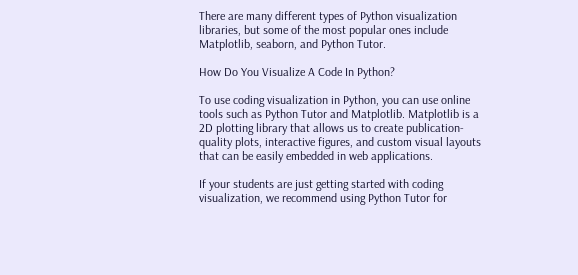There are many different types of Python visualization libraries, but some of the most popular ones include Matplotlib, seaborn, and Python Tutor.

How Do You Visualize A Code In Python?

To use coding visualization in Python, you can use online tools such as Python Tutor and Matplotlib. Matplotlib is a 2D plotting library that allows us to create publication-quality plots, interactive figures, and custom visual layouts that can be easily embedded in web applications.

If your students are just getting started with coding visualization, we recommend using Python Tutor for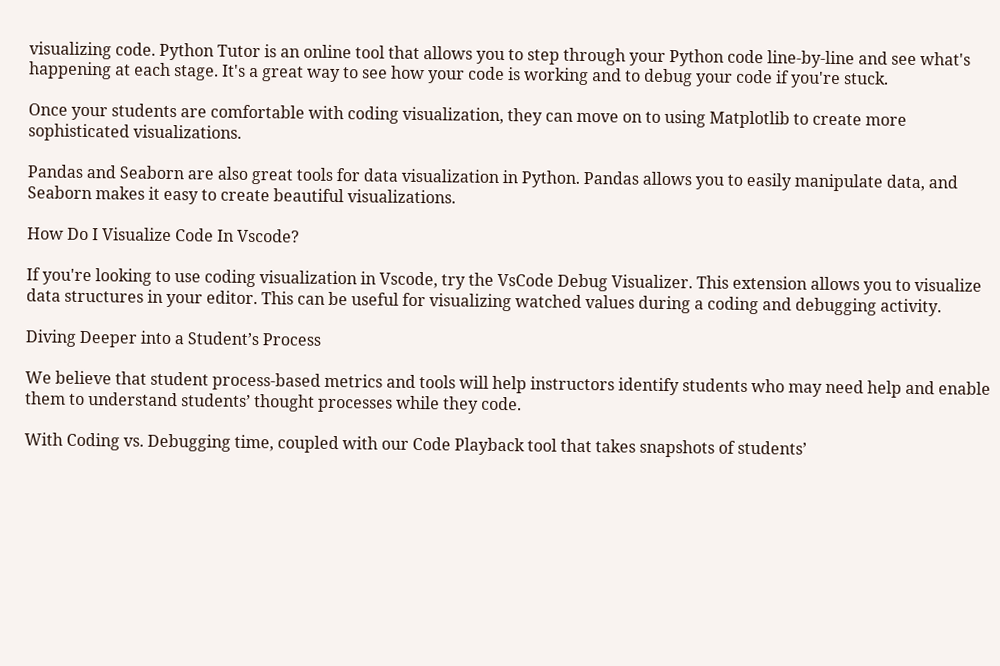visualizing code. Python Tutor is an online tool that allows you to step through your Python code line-by-line and see what's happening at each stage. It's a great way to see how your code is working and to debug your code if you're stuck.

Once your students are comfortable with coding visualization, they can move on to using Matplotlib to create more sophisticated visualizations.

Pandas and Seaborn are also great tools for data visualization in Python. Pandas allows you to easily manipulate data, and Seaborn makes it easy to create beautiful visualizations.

How Do I Visualize Code In Vscode?

If you're looking to use coding visualization in Vscode, try the VsCode Debug Visualizer. This extension allows you to visualize data structures in your editor. This can be useful for visualizing watched values during a coding and debugging activity.

Diving Deeper into a Student’s Process

We believe that student process-based metrics and tools will help instructors identify students who may need help and enable them to understand students’ thought processes while they code.

With Coding vs. Debugging time, coupled with our Code Playback tool that takes snapshots of students’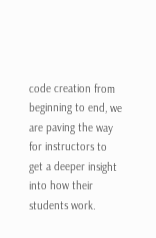code creation from beginning to end, we are paving the way for instructors to get a deeper insight into how their students work.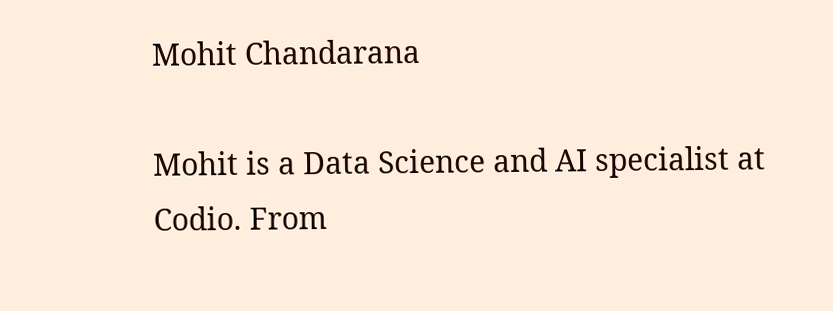Mohit Chandarana

Mohit is a Data Science and AI specialist at Codio. From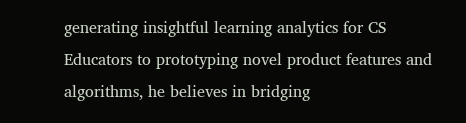generating insightful learning analytics for CS Educators to prototyping novel product features and algorithms, he believes in bridging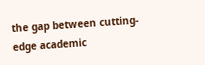the gap between cutting-edge academic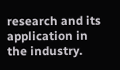research and its application in the industry.